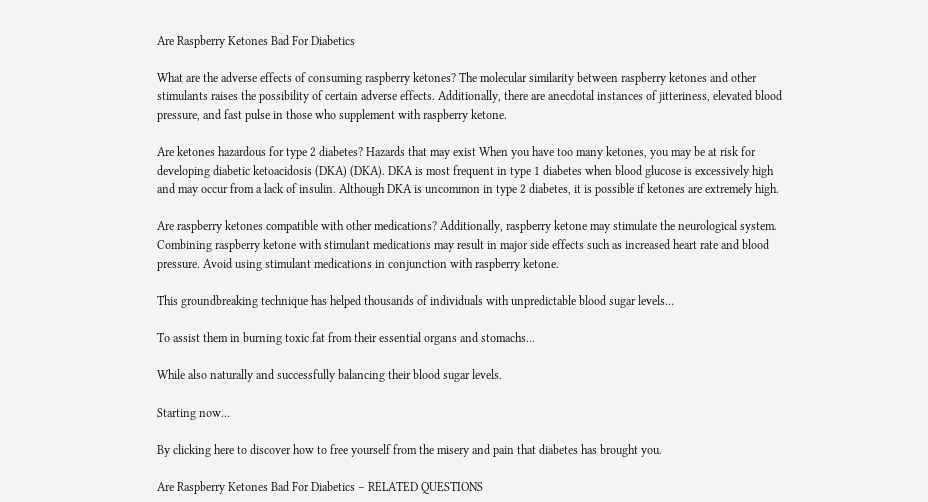Are Raspberry Ketones Bad For Diabetics

What are the adverse effects of consuming raspberry ketones? The molecular similarity between raspberry ketones and other stimulants raises the possibility of certain adverse effects. Additionally, there are anecdotal instances of jitteriness, elevated blood pressure, and fast pulse in those who supplement with raspberry ketone.

Are ketones hazardous for type 2 diabetes? Hazards that may exist When you have too many ketones, you may be at risk for developing diabetic ketoacidosis (DKA) (DKA). DKA is most frequent in type 1 diabetes when blood glucose is excessively high and may occur from a lack of insulin. Although DKA is uncommon in type 2 diabetes, it is possible if ketones are extremely high.

Are raspberry ketones compatible with other medications? Additionally, raspberry ketone may stimulate the neurological system. Combining raspberry ketone with stimulant medications may result in major side effects such as increased heart rate and blood pressure. Avoid using stimulant medications in conjunction with raspberry ketone.

This groundbreaking technique has helped thousands of individuals with unpredictable blood sugar levels…

To assist them in burning toxic fat from their essential organs and stomachs…

While also naturally and successfully balancing their blood sugar levels.

Starting now…

By clicking here to discover how to free yourself from the misery and pain that diabetes has brought you.

Are Raspberry Ketones Bad For Diabetics – RELATED QUESTIONS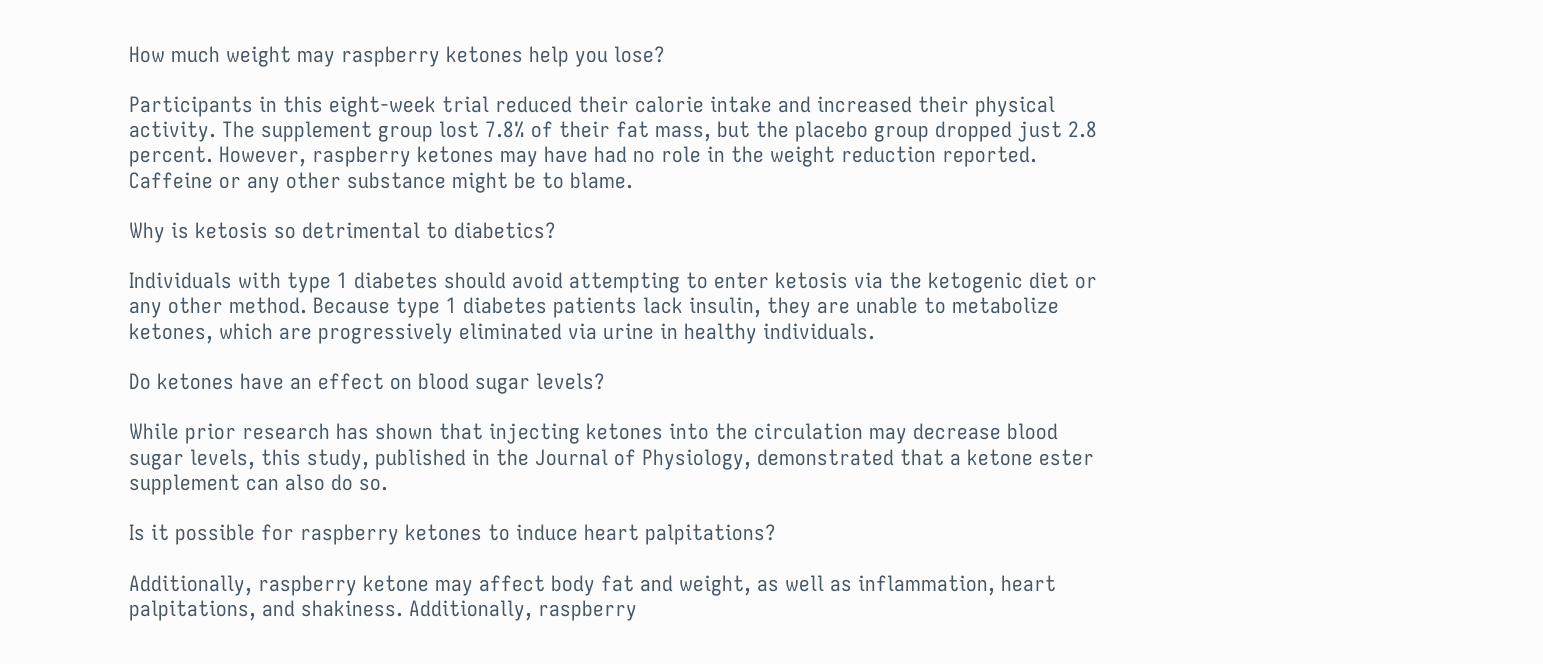How much weight may raspberry ketones help you lose?

Participants in this eight-week trial reduced their calorie intake and increased their physical activity. The supplement group lost 7.8% of their fat mass, but the placebo group dropped just 2.8 percent. However, raspberry ketones may have had no role in the weight reduction reported. Caffeine or any other substance might be to blame.

Why is ketosis so detrimental to diabetics?

Individuals with type 1 diabetes should avoid attempting to enter ketosis via the ketogenic diet or any other method. Because type 1 diabetes patients lack insulin, they are unable to metabolize ketones, which are progressively eliminated via urine in healthy individuals.

Do ketones have an effect on blood sugar levels?

While prior research has shown that injecting ketones into the circulation may decrease blood sugar levels, this study, published in the Journal of Physiology, demonstrated that a ketone ester supplement can also do so.

Is it possible for raspberry ketones to induce heart palpitations?

Additionally, raspberry ketone may affect body fat and weight, as well as inflammation, heart palpitations, and shakiness. Additionally, raspberry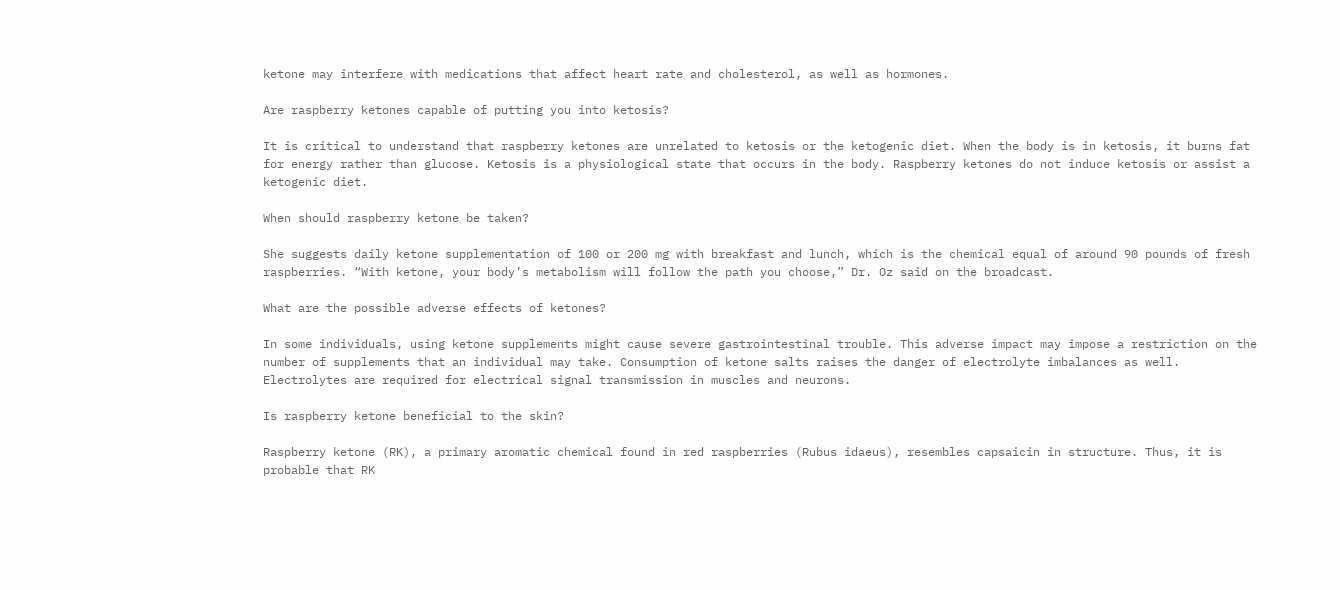ketone may interfere with medications that affect heart rate and cholesterol, as well as hormones.

Are raspberry ketones capable of putting you into ketosis?

It is critical to understand that raspberry ketones are unrelated to ketosis or the ketogenic diet. When the body is in ketosis, it burns fat for energy rather than glucose. Ketosis is a physiological state that occurs in the body. Raspberry ketones do not induce ketosis or assist a ketogenic diet.

When should raspberry ketone be taken?

She suggests daily ketone supplementation of 100 or 200 mg with breakfast and lunch, which is the chemical equal of around 90 pounds of fresh raspberries. “With ketone, your body’s metabolism will follow the path you choose,” Dr. Oz said on the broadcast.

What are the possible adverse effects of ketones?

In some individuals, using ketone supplements might cause severe gastrointestinal trouble. This adverse impact may impose a restriction on the number of supplements that an individual may take. Consumption of ketone salts raises the danger of electrolyte imbalances as well. Electrolytes are required for electrical signal transmission in muscles and neurons.

Is raspberry ketone beneficial to the skin?

Raspberry ketone (RK), a primary aromatic chemical found in red raspberries (Rubus idaeus), resembles capsaicin in structure. Thus, it is probable that RK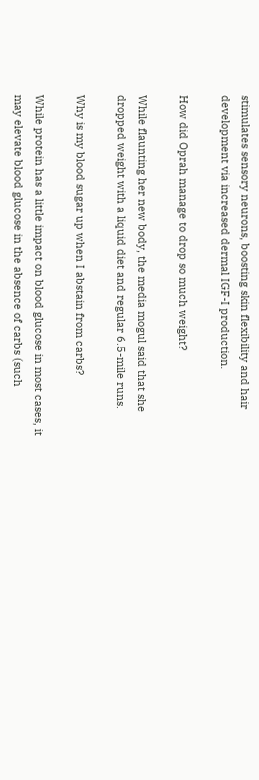stimulates sensory neurons, boosting skin flexibility and hair development via increased dermal IGF-I production.

How did Oprah manage to drop so much weight?

While flaunting her new body, the media mogul said that she dropped weight with a liquid diet and regular 6.5-mile runs.

Why is my blood sugar up when I abstain from carbs?

While protein has a little impact on blood glucose in most cases, it may elevate blood glucose in the absence of carbs (such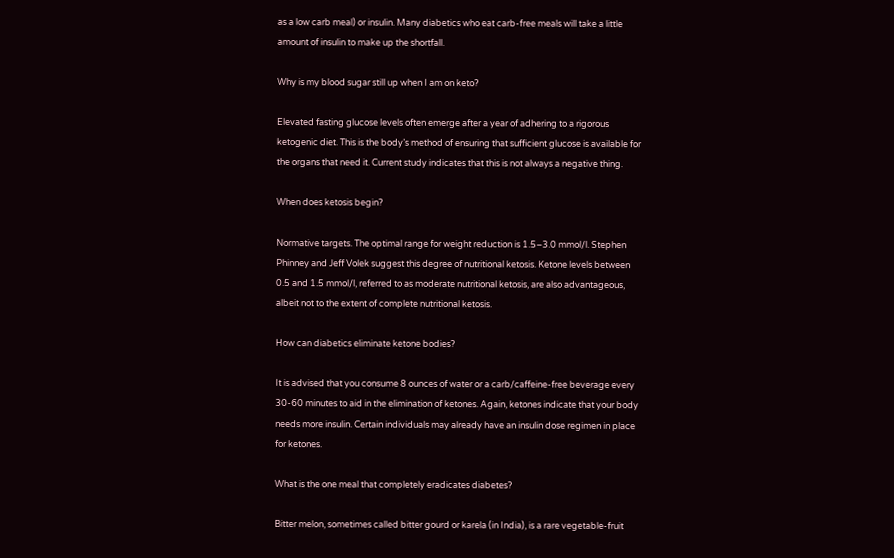as a low carb meal) or insulin. Many diabetics who eat carb-free meals will take a little amount of insulin to make up the shortfall.

Why is my blood sugar still up when I am on keto?

Elevated fasting glucose levels often emerge after a year of adhering to a rigorous ketogenic diet. This is the body’s method of ensuring that sufficient glucose is available for the organs that need it. Current study indicates that this is not always a negative thing.

When does ketosis begin?

Normative targets. The optimal range for weight reduction is 1.5–3.0 mmol/l. Stephen Phinney and Jeff Volek suggest this degree of nutritional ketosis. Ketone levels between 0.5 and 1.5 mmol/l, referred to as moderate nutritional ketosis, are also advantageous, albeit not to the extent of complete nutritional ketosis.

How can diabetics eliminate ketone bodies?

It is advised that you consume 8 ounces of water or a carb/caffeine-free beverage every 30-60 minutes to aid in the elimination of ketones. Again, ketones indicate that your body needs more insulin. Certain individuals may already have an insulin dose regimen in place for ketones.

What is the one meal that completely eradicates diabetes?

Bitter melon, sometimes called bitter gourd or karela (in India), is a rare vegetable-fruit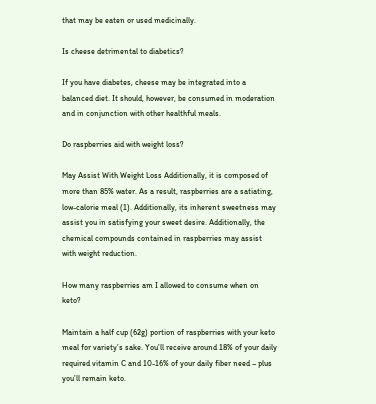that may be eaten or used medicinally.

Is cheese detrimental to diabetics?

If you have diabetes, cheese may be integrated into a balanced diet. It should, however, be consumed in moderation and in conjunction with other healthful meals.

Do raspberries aid with weight loss?

May Assist With Weight Loss Additionally, it is composed of more than 85% water. As a result, raspberries are a satiating, low-calorie meal (1). Additionally, its inherent sweetness may assist you in satisfying your sweet desire. Additionally, the chemical compounds contained in raspberries may assist with weight reduction.

How many raspberries am I allowed to consume when on keto?

Maintain a half cup (62g) portion of raspberries with your keto meal for variety’s sake. You’ll receive around 18% of your daily required vitamin C and 10-16% of your daily fiber need – plus you’ll remain keto.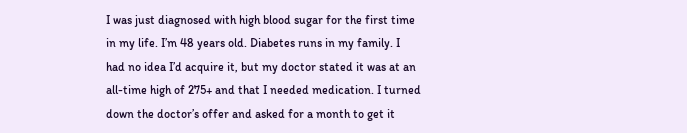I was just diagnosed with high blood sugar for the first time in my life. I’m 48 years old. Diabetes runs in my family. I had no idea I’d acquire it, but my doctor stated it was at an all-time high of 275+ and that I needed medication. I turned down the doctor’s offer and asked for a month to get it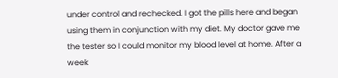under control and rechecked. I got the pills here and began using them in conjunction with my diet. My doctor gave me the tester so I could monitor my blood level at home. After a week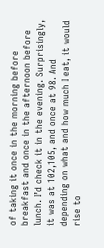of taking it once in the morning before breakfast and once in the afternoon before lunch. I’d check it in the evening. Surprisingly, it was at 102,105, and once at 98. And depending on what and how much I eat, it would rise to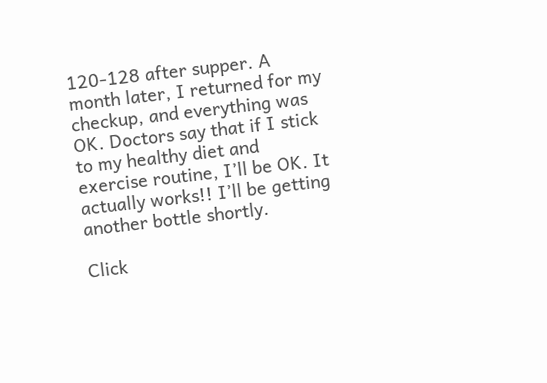120-128 after supper. A month later, I returned for my checkup, and everything was OK. Doctors say that if I stick to my healthy diet and exercise routine, I’ll be OK. It actually works!! I’ll be getting another bottle shortly.

Click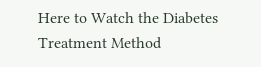Here to Watch the Diabetes Treatment Method